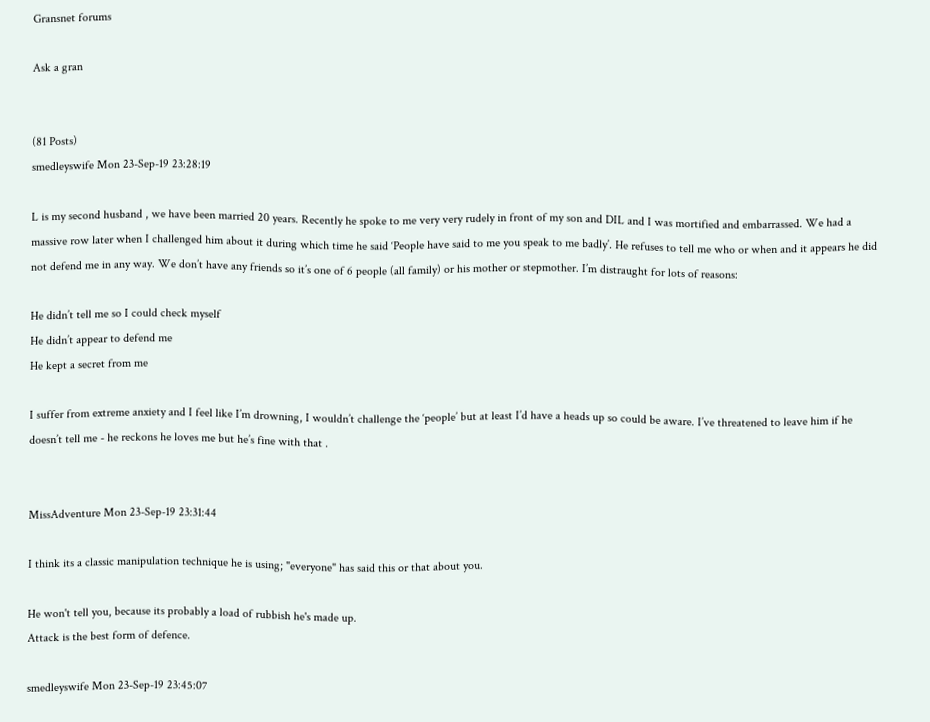Gransnet forums

Ask a gran


(81 Posts)
smedleyswife Mon 23-Sep-19 23:28:19

L is my second husband , we have been married 20 years. Recently he spoke to me very very rudely in front of my son and DIL and I was mortified and embarrassed. We had a massive row later when I challenged him about it during which time he said ‘People have said to me you speak to me badly’. He refuses to tell me who or when and it appears he did not defend me in any way. We don’t have any friends so it’s one of 6 people (all family) or his mother or stepmother. I’m distraught for lots of reasons:

He didn’t tell me so I could check myself
He didn’t appear to defend me
He kept a secret from me

I suffer from extreme anxiety and I feel like I’m drowning, I wouldn’t challenge the ‘people’ but at least I’d have a heads up so could be aware. I’ve threatened to leave him if he doesn’t tell me - he reckons he loves me but he’s fine with that .


MissAdventure Mon 23-Sep-19 23:31:44

I think its a classic manipulation technique he is using; "everyone" has said this or that about you.

He won't tell you, because its probably a load of rubbish he's made up.
Attack is the best form of defence.

smedleyswife Mon 23-Sep-19 23:45:07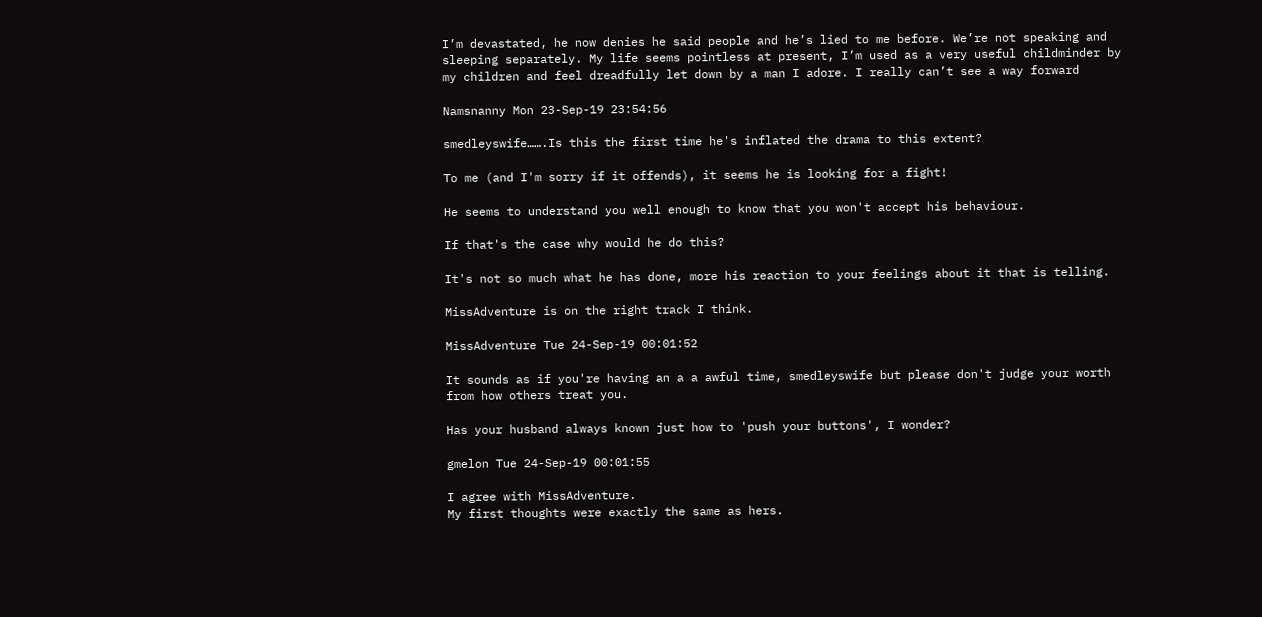I’m devastated, he now denies he said people and he’s lied to me before. We’re not speaking and sleeping separately. My life seems pointless at present, I’m used as a very useful childminder by my children and feel dreadfully let down by a man I adore. I really can’t see a way forward

Namsnanny Mon 23-Sep-19 23:54:56

smedleyswife…….Is this the first time he's inflated the drama to this extent?

To me (and I'm sorry if it offends), it seems he is looking for a fight!

He seems to understand you well enough to know that you won't accept his behaviour.

If that's the case why would he do this?

It's not so much what he has done, more his reaction to your feelings about it that is telling.

MissAdventure is on the right track I think.

MissAdventure Tue 24-Sep-19 00:01:52

It sounds as if you're having an a a awful time, smedleyswife but please don't judge your worth from how others treat you.

Has your husband always known just how to 'push your buttons', I wonder?

gmelon Tue 24-Sep-19 00:01:55

I agree with MissAdventure.
My first thoughts were exactly the same as hers.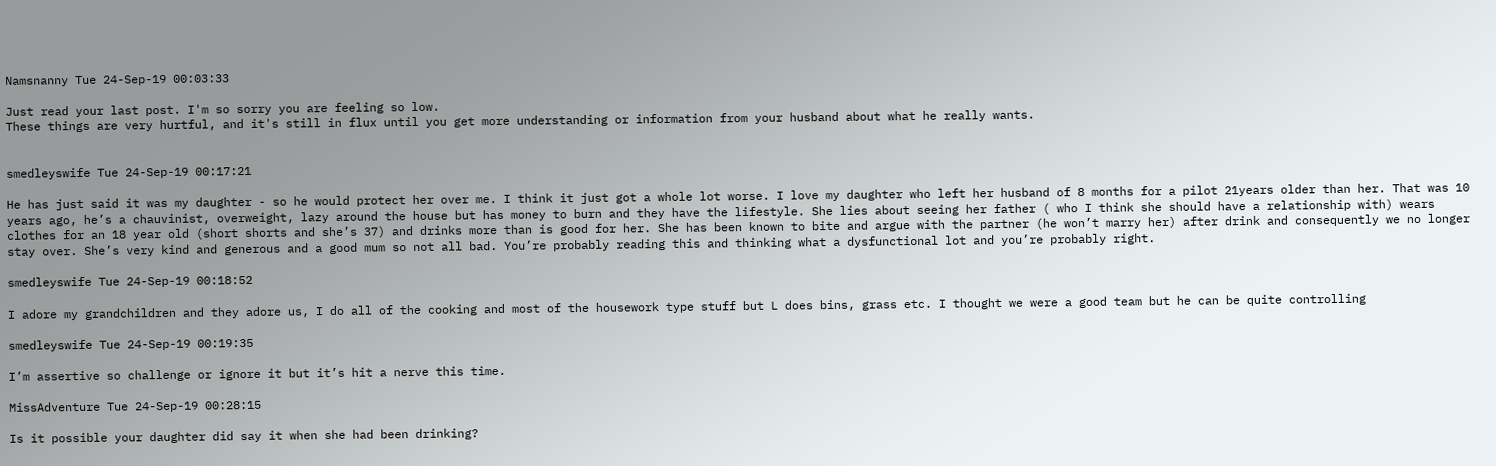Namsnanny Tue 24-Sep-19 00:03:33

Just read your last post. I'm so sorry you are feeling so low.
These things are very hurtful, and it's still in flux until you get more understanding or information from your husband about what he really wants.


smedleyswife Tue 24-Sep-19 00:17:21

He has just said it was my daughter - so he would protect her over me. I think it just got a whole lot worse. I love my daughter who left her husband of 8 months for a pilot 21years older than her. That was 10 years ago, he’s a chauvinist, overweight, lazy around the house but has money to burn and they have the lifestyle. She lies about seeing her father ( who I think she should have a relationship with) wears clothes for an 18 year old (short shorts and she’s 37) and drinks more than is good for her. She has been known to bite and argue with the partner (he won’t marry her) after drink and consequently we no longer stay over. She’s very kind and generous and a good mum so not all bad. You’re probably reading this and thinking what a dysfunctional lot and you’re probably right.

smedleyswife Tue 24-Sep-19 00:18:52

I adore my grandchildren and they adore us, I do all of the cooking and most of the housework type stuff but L does bins, grass etc. I thought we were a good team but he can be quite controlling

smedleyswife Tue 24-Sep-19 00:19:35

I’m assertive so challenge or ignore it but it’s hit a nerve this time.

MissAdventure Tue 24-Sep-19 00:28:15

Is it possible your daughter did say it when she had been drinking?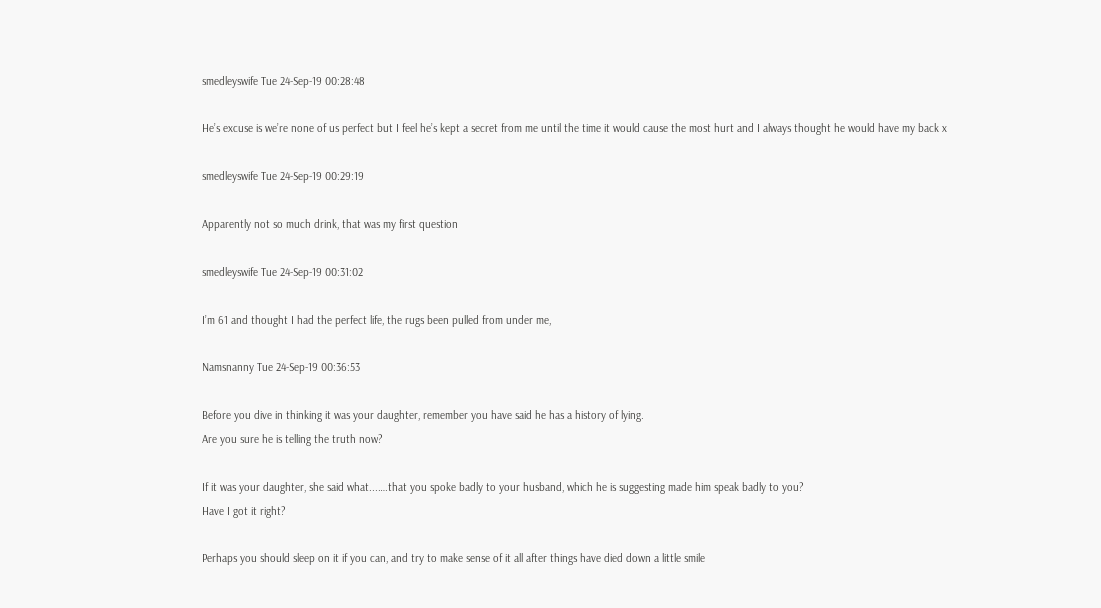smedleyswife Tue 24-Sep-19 00:28:48

He’s excuse is we’re none of us perfect but I feel he’s kept a secret from me until the time it would cause the most hurt and I always thought he would have my back x

smedleyswife Tue 24-Sep-19 00:29:19

Apparently not so much drink, that was my first question

smedleyswife Tue 24-Sep-19 00:31:02

I’m 61 and thought I had the perfect life, the rugs been pulled from under me,

Namsnanny Tue 24-Sep-19 00:36:53

Before you dive in thinking it was your daughter, remember you have said he has a history of lying.
Are you sure he is telling the truth now?

If it was your daughter, she said what...….that you spoke badly to your husband, which he is suggesting made him speak badly to you?
Have I got it right?

Perhaps you should sleep on it if you can, and try to make sense of it all after things have died down a little smile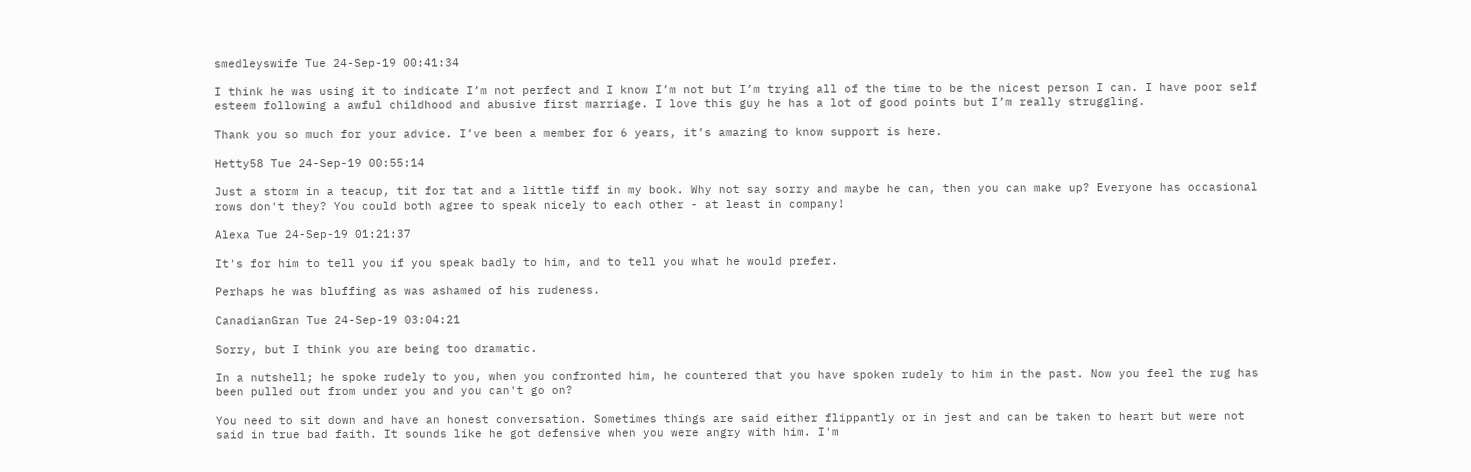smedleyswife Tue 24-Sep-19 00:41:34

I think he was using it to indicate I’m not perfect and I know I’m not but I’m trying all of the time to be the nicest person I can. I have poor self esteem following a awful childhood and abusive first marriage. I love this guy he has a lot of good points but I’m really struggling.

Thank you so much for your advice. I’ve been a member for 6 years, it’s amazing to know support is here.

Hetty58 Tue 24-Sep-19 00:55:14

Just a storm in a teacup, tit for tat and a little tiff in my book. Why not say sorry and maybe he can, then you can make up? Everyone has occasional rows don't they? You could both agree to speak nicely to each other - at least in company!

Alexa Tue 24-Sep-19 01:21:37

It's for him to tell you if you speak badly to him, and to tell you what he would prefer.

Perhaps he was bluffing as was ashamed of his rudeness.

CanadianGran Tue 24-Sep-19 03:04:21

Sorry, but I think you are being too dramatic.

In a nutshell; he spoke rudely to you, when you confronted him, he countered that you have spoken rudely to him in the past. Now you feel the rug has been pulled out from under you and you can't go on?

You need to sit down and have an honest conversation. Sometimes things are said either flippantly or in jest and can be taken to heart but were not said in true bad faith. It sounds like he got defensive when you were angry with him. I'm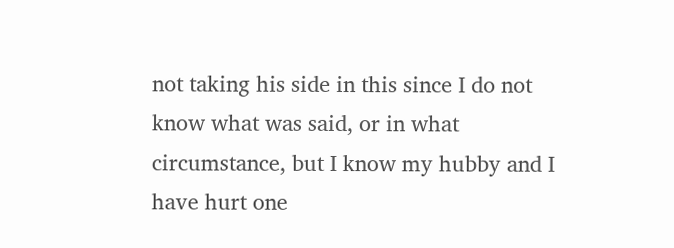not taking his side in this since I do not know what was said, or in what circumstance, but I know my hubby and I have hurt one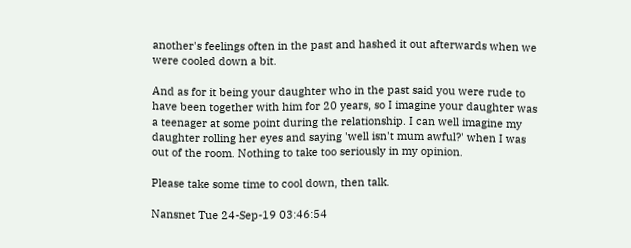another's feelings often in the past and hashed it out afterwards when we were cooled down a bit.

And as for it being your daughter who in the past said you were rude to have been together with him for 20 years, so I imagine your daughter was a teenager at some point during the relationship. I can well imagine my daughter rolling her eyes and saying 'well isn't mum awful?' when I was out of the room. Nothing to take too seriously in my opinion.

Please take some time to cool down, then talk.

Nansnet Tue 24-Sep-19 03:46:54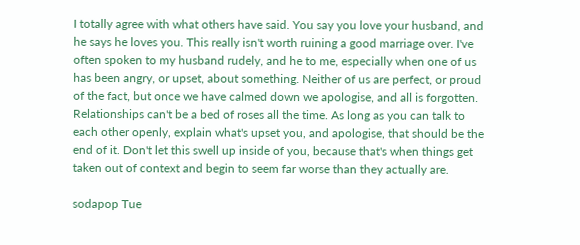I totally agree with what others have said. You say you love your husband, and he says he loves you. This really isn't worth ruining a good marriage over. I've often spoken to my husband rudely, and he to me, especially when one of us has been angry, or upset, about something. Neither of us are perfect, or proud of the fact, but once we have calmed down we apologise, and all is forgotten. Relationships can't be a bed of roses all the time. As long as you can talk to each other openly, explain what's upset you, and apologise, that should be the end of it. Don't let this swell up inside of you, because that's when things get taken out of context and begin to seem far worse than they actually are.

sodapop Tue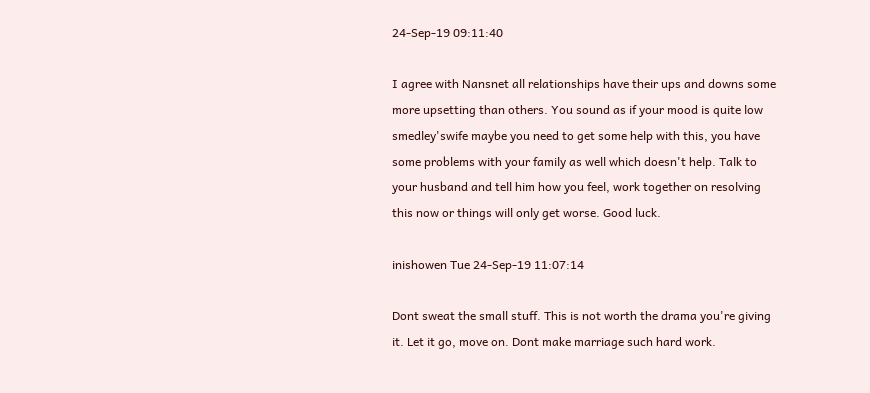24-Sep-19 09:11:40

I agree with Nansnet all relationships have their ups and downs some more upsetting than others. You sound as if your mood is quite low smedley'swife maybe you need to get some help with this, you have some problems with your family as well which doesn't help. Talk to your husband and tell him how you feel, work together on resolving this now or things will only get worse. Good luck.

inishowen Tue 24-Sep-19 11:07:14

Dont sweat the small stuff. This is not worth the drama you're giving it. Let it go, move on. Dont make marriage such hard work.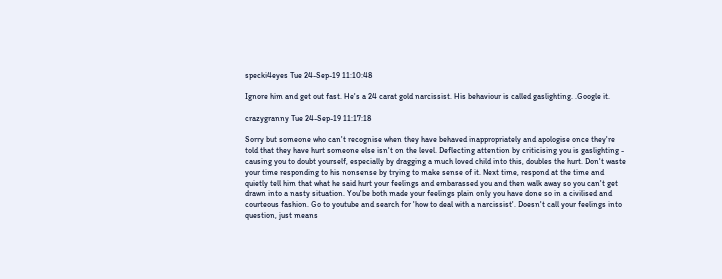specki4eyes Tue 24-Sep-19 11:10:48

Ignore him and get out fast. He's a 24 carat gold narcissist. His behaviour is called gaslighting. .Google it.

crazygranny Tue 24-Sep-19 11:17:18

Sorry but someone who can't recognise when they have behaved inappropriately and apologise once they're told that they have hurt someone else isn't on the level. Deflecting attention by criticising you is gaslighting - causing you to doubt yourself, especially by dragging a much loved child into this, doubles the hurt. Don't waste your time responding to his nonsense by trying to make sense of it. Next time, respond at the time and quietly tell him that what he said hurt your feelings and embarassed you and then walk away so you can't get drawn into a nasty situation. You'be both made your feelings plain only you have done so in a civilised and courteous fashion. Go to youtube and search for 'how to deal with a narcissist'. Doesn't call your feelings into question, just means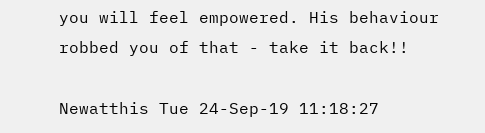you will feel empowered. His behaviour robbed you of that - take it back!!

Newatthis Tue 24-Sep-19 11:18:27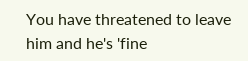You have threatened to leave him and he's 'fine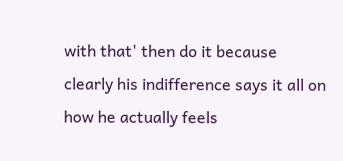with that' then do it because clearly his indifference says it all on how he actually feels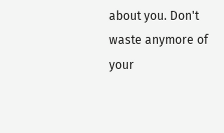about you. Don't waste anymore of your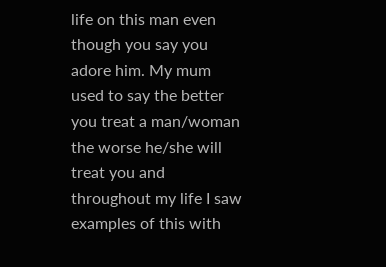life on this man even though you say you adore him. My mum used to say the better you treat a man/woman the worse he/she will treat you and throughout my life I saw examples of this with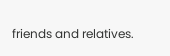friends and relatives.